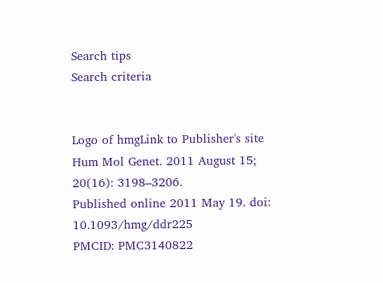Search tips
Search criteria


Logo of hmgLink to Publisher's site
Hum Mol Genet. 2011 August 15; 20(16): 3198–3206.
Published online 2011 May 19. doi:  10.1093/hmg/ddr225
PMCID: PMC3140822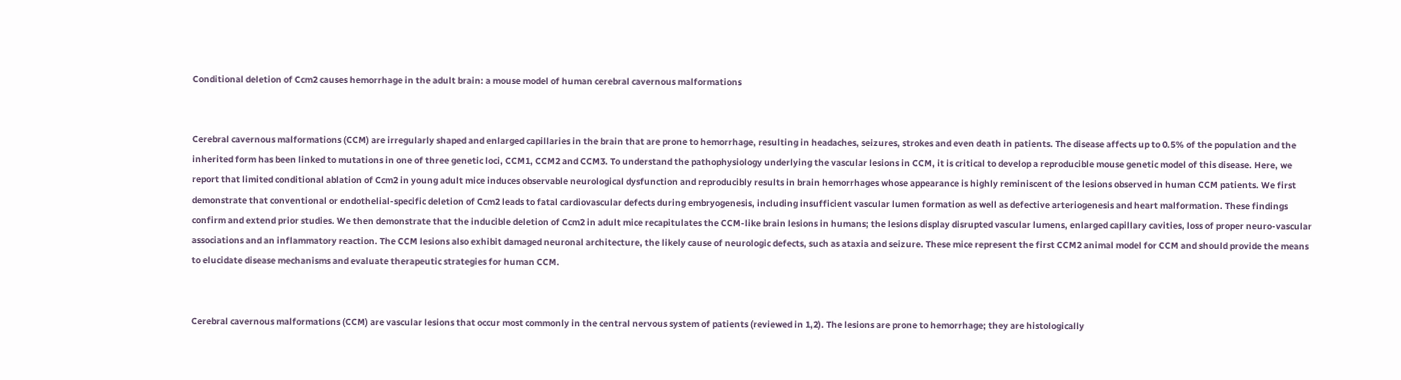Conditional deletion of Ccm2 causes hemorrhage in the adult brain: a mouse model of human cerebral cavernous malformations


Cerebral cavernous malformations (CCM) are irregularly shaped and enlarged capillaries in the brain that are prone to hemorrhage, resulting in headaches, seizures, strokes and even death in patients. The disease affects up to 0.5% of the population and the inherited form has been linked to mutations in one of three genetic loci, CCM1, CCM2 and CCM3. To understand the pathophysiology underlying the vascular lesions in CCM, it is critical to develop a reproducible mouse genetic model of this disease. Here, we report that limited conditional ablation of Ccm2 in young adult mice induces observable neurological dysfunction and reproducibly results in brain hemorrhages whose appearance is highly reminiscent of the lesions observed in human CCM patients. We first demonstrate that conventional or endothelial-specific deletion of Ccm2 leads to fatal cardiovascular defects during embryogenesis, including insufficient vascular lumen formation as well as defective arteriogenesis and heart malformation. These findings confirm and extend prior studies. We then demonstrate that the inducible deletion of Ccm2 in adult mice recapitulates the CCM-like brain lesions in humans; the lesions display disrupted vascular lumens, enlarged capillary cavities, loss of proper neuro-vascular associations and an inflammatory reaction. The CCM lesions also exhibit damaged neuronal architecture, the likely cause of neurologic defects, such as ataxia and seizure. These mice represent the first CCM2 animal model for CCM and should provide the means to elucidate disease mechanisms and evaluate therapeutic strategies for human CCM.


Cerebral cavernous malformations (CCM) are vascular lesions that occur most commonly in the central nervous system of patients (reviewed in 1,2). The lesions are prone to hemorrhage; they are histologically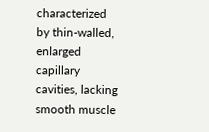characterized by thin-walled, enlarged capillary cavities, lacking smooth muscle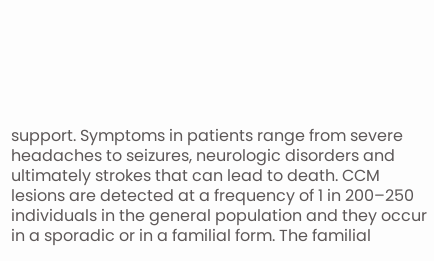support. Symptoms in patients range from severe headaches to seizures, neurologic disorders and ultimately strokes that can lead to death. CCM lesions are detected at a frequency of 1 in 200–250 individuals in the general population and they occur in a sporadic or in a familial form. The familial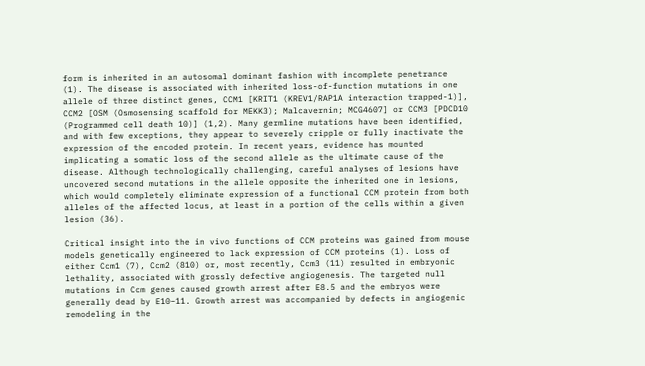form is inherited in an autosomal dominant fashion with incomplete penetrance (1). The disease is associated with inherited loss-of-function mutations in one allele of three distinct genes, CCM1 [KRIT1 (KREV1/RAP1A interaction trapped-1)], CCM2 [OSM (Osmosensing scaffold for MEKK3); Malcavernin; MCG4607] or CCM3 [PDCD10 (Programmed cell death 10)] (1,2). Many germline mutations have been identified, and with few exceptions, they appear to severely cripple or fully inactivate the expression of the encoded protein. In recent years, evidence has mounted implicating a somatic loss of the second allele as the ultimate cause of the disease. Although technologically challenging, careful analyses of lesions have uncovered second mutations in the allele opposite the inherited one in lesions, which would completely eliminate expression of a functional CCM protein from both alleles of the affected locus, at least in a portion of the cells within a given lesion (36).

Critical insight into the in vivo functions of CCM proteins was gained from mouse models genetically engineered to lack expression of CCM proteins (1). Loss of either Ccm1 (7), Ccm2 (810) or, most recently, Ccm3 (11) resulted in embryonic lethality, associated with grossly defective angiogenesis. The targeted null mutations in Ccm genes caused growth arrest after E8.5 and the embryos were generally dead by E10–11. Growth arrest was accompanied by defects in angiogenic remodeling in the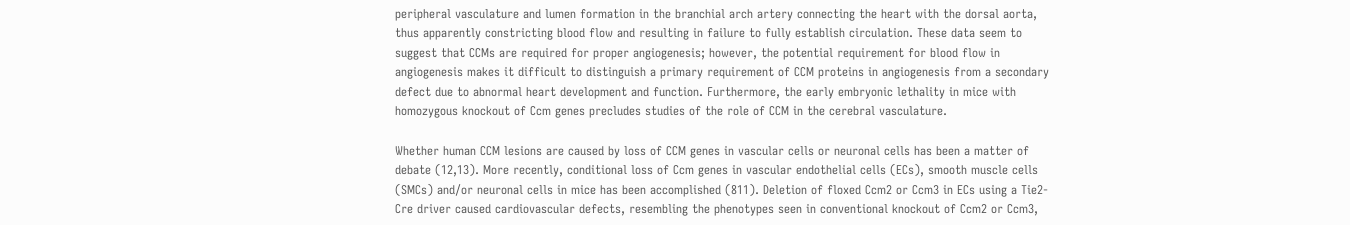peripheral vasculature and lumen formation in the branchial arch artery connecting the heart with the dorsal aorta, thus apparently constricting blood flow and resulting in failure to fully establish circulation. These data seem to suggest that CCMs are required for proper angiogenesis; however, the potential requirement for blood flow in angiogenesis makes it difficult to distinguish a primary requirement of CCM proteins in angiogenesis from a secondary defect due to abnormal heart development and function. Furthermore, the early embryonic lethality in mice with homozygous knockout of Ccm genes precludes studies of the role of CCM in the cerebral vasculature.

Whether human CCM lesions are caused by loss of CCM genes in vascular cells or neuronal cells has been a matter of debate (12,13). More recently, conditional loss of Ccm genes in vascular endothelial cells (ECs), smooth muscle cells (SMCs) and/or neuronal cells in mice has been accomplished (811). Deletion of floxed Ccm2 or Ccm3 in ECs using a Tie2-Cre driver caused cardiovascular defects, resembling the phenotypes seen in conventional knockout of Ccm2 or Ccm3,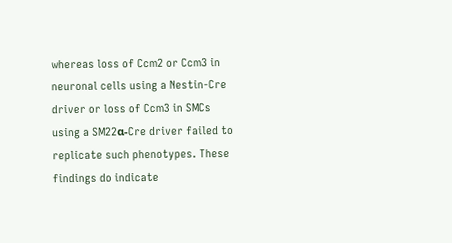whereas loss of Ccm2 or Ccm3 in neuronal cells using a Nestin-Cre driver or loss of Ccm3 in SMCs using a SM22α-Cre driver failed to replicate such phenotypes. These findings do indicate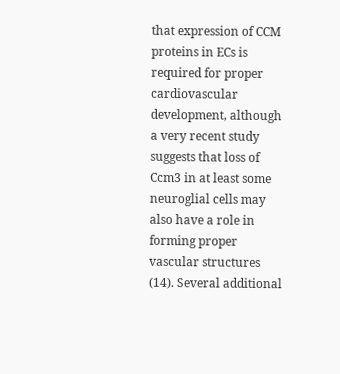that expression of CCM proteins in ECs is required for proper cardiovascular development, although a very recent study suggests that loss of Ccm3 in at least some neuroglial cells may also have a role in forming proper vascular structures (14). Several additional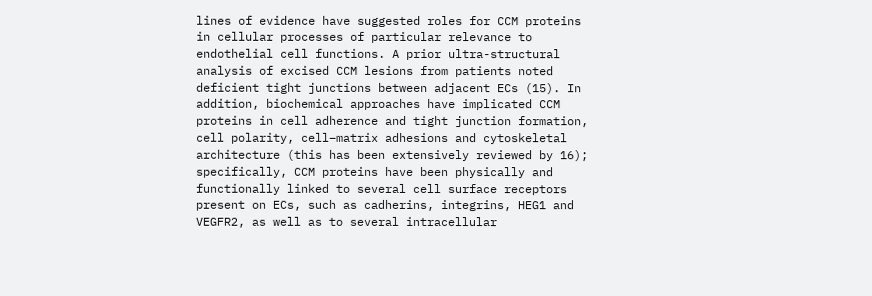lines of evidence have suggested roles for CCM proteins in cellular processes of particular relevance to endothelial cell functions. A prior ultra-structural analysis of excised CCM lesions from patients noted deficient tight junctions between adjacent ECs (15). In addition, biochemical approaches have implicated CCM proteins in cell adherence and tight junction formation, cell polarity, cell–matrix adhesions and cytoskeletal architecture (this has been extensively reviewed by 16); specifically, CCM proteins have been physically and functionally linked to several cell surface receptors present on ECs, such as cadherins, integrins, HEG1 and VEGFR2, as well as to several intracellular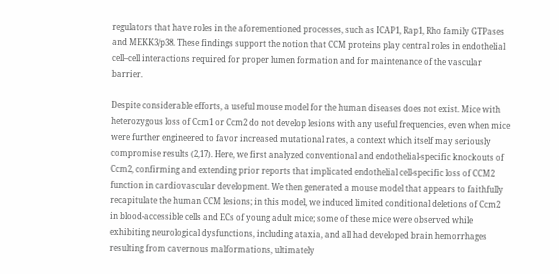regulators that have roles in the aforementioned processes, such as ICAP1, Rap1, Rho family GTPases and MEKK3/p38. These findings support the notion that CCM proteins play central roles in endothelial cell–cell interactions required for proper lumen formation and for maintenance of the vascular barrier.

Despite considerable efforts, a useful mouse model for the human diseases does not exist. Mice with heterozygous loss of Ccm1 or Ccm2 do not develop lesions with any useful frequencies, even when mice were further engineered to favor increased mutational rates, a context which itself may seriously compromise results (2,17). Here, we first analyzed conventional and endothelial-specific knockouts of Ccm2, confirming and extending prior reports that implicated endothelial cell-specific loss of CCM2 function in cardiovascular development. We then generated a mouse model that appears to faithfully recapitulate the human CCM lesions; in this model, we induced limited conditional deletions of Ccm2 in blood-accessible cells and ECs of young adult mice; some of these mice were observed while exhibiting neurological dysfunctions, including ataxia, and all had developed brain hemorrhages resulting from cavernous malformations, ultimately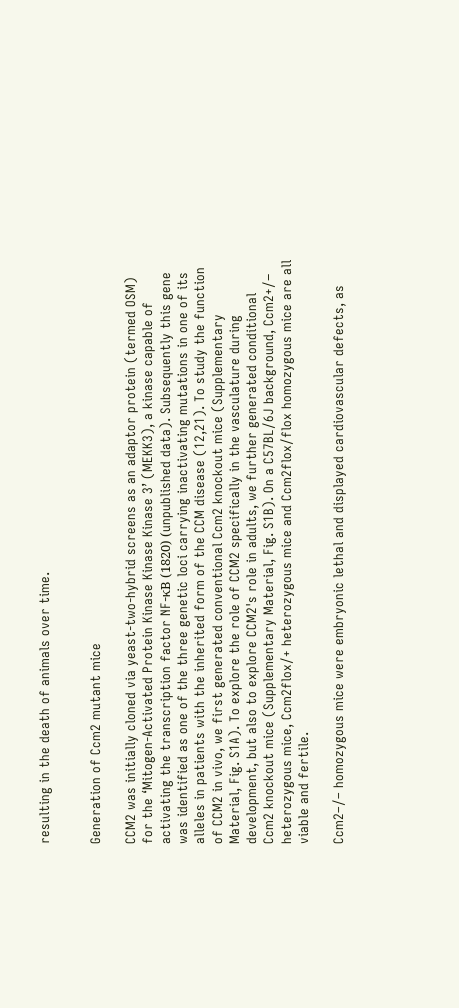resulting in the death of animals over time.


Generation of Ccm2 mutant mice

CCM2 was initially cloned via yeast-two-hybrid screens as an adaptor protein (termed OSM) for the ‘Mitogen-Activated Protein Kinase Kinase Kinase 3’ (MEKK3), a kinase capable of activating the transcription factor NF-κB (1820) (unpublished data). Subsequently this gene was identified as one of the three genetic loci carrying inactivating mutations in one of its alleles in patients with the inherited form of the CCM disease (12,21). To study the function of CCM2 in vivo, we first generated conventional Ccm2 knockout mice (Supplementary Material, Fig. S1A). To explore the role of CCM2 specifically in the vasculature during development, but also to explore CCM2's role in adults, we further generated conditional Ccm2 knockout mice (Supplementary Material, Fig. S1B). On a C57BL/6J background, Ccm2+/− heterozygous mice, Ccm2flox/+ heterozygous mice and Ccm2flox/flox homozygous mice are all viable and fertile.

Ccm2–/– homozygous mice were embryonic lethal and displayed cardiovascular defects, as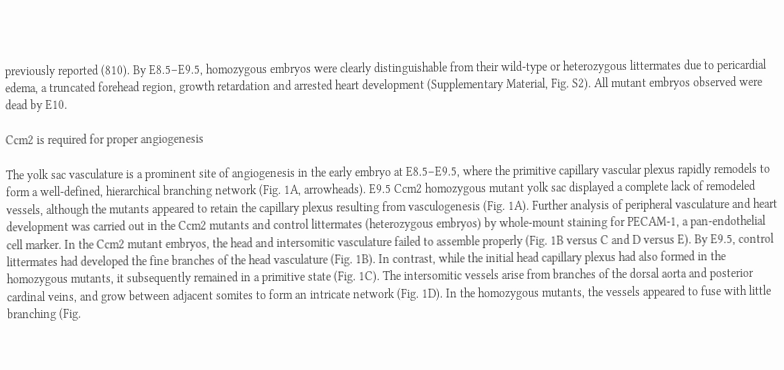previously reported (810). By E8.5–E9.5, homozygous embryos were clearly distinguishable from their wild-type or heterozygous littermates due to pericardial edema, a truncated forehead region, growth retardation and arrested heart development (Supplementary Material, Fig. S2). All mutant embryos observed were dead by E10.

Ccm2 is required for proper angiogenesis

The yolk sac vasculature is a prominent site of angiogenesis in the early embryo at E8.5–E9.5, where the primitive capillary vascular plexus rapidly remodels to form a well-defined, hierarchical branching network (Fig. 1A, arrowheads). E9.5 Ccm2 homozygous mutant yolk sac displayed a complete lack of remodeled vessels, although the mutants appeared to retain the capillary plexus resulting from vasculogenesis (Fig. 1A). Further analysis of peripheral vasculature and heart development was carried out in the Ccm2 mutants and control littermates (heterozygous embryos) by whole-mount staining for PECAM-1, a pan-endothelial cell marker. In the Ccm2 mutant embryos, the head and intersomitic vasculature failed to assemble properly (Fig. 1B versus C and D versus E). By E9.5, control littermates had developed the fine branches of the head vasculature (Fig. 1B). In contrast, while the initial head capillary plexus had also formed in the homozygous mutants, it subsequently remained in a primitive state (Fig. 1C). The intersomitic vessels arise from branches of the dorsal aorta and posterior cardinal veins, and grow between adjacent somites to form an intricate network (Fig. 1D). In the homozygous mutants, the vessels appeared to fuse with little branching (Fig.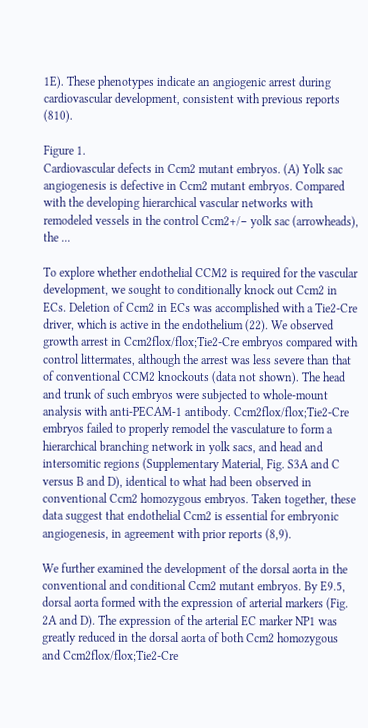1E). These phenotypes indicate an angiogenic arrest during cardiovascular development, consistent with previous reports (810).

Figure 1.
Cardiovascular defects in Ccm2 mutant embryos. (A) Yolk sac angiogenesis is defective in Ccm2 mutant embryos. Compared with the developing hierarchical vascular networks with remodeled vessels in the control Ccm2+/− yolk sac (arrowheads), the ...

To explore whether endothelial CCM2 is required for the vascular development, we sought to conditionally knock out Ccm2 in ECs. Deletion of Ccm2 in ECs was accomplished with a Tie2-Cre driver, which is active in the endothelium (22). We observed growth arrest in Ccm2flox/flox;Tie2-Cre embryos compared with control littermates, although the arrest was less severe than that of conventional CCM2 knockouts (data not shown). The head and trunk of such embryos were subjected to whole-mount analysis with anti-PECAM-1 antibody. Ccm2flox/flox;Tie2-Cre embryos failed to properly remodel the vasculature to form a hierarchical branching network in yolk sacs, and head and intersomitic regions (Supplementary Material, Fig. S3A and C versus B and D), identical to what had been observed in conventional Ccm2 homozygous embryos. Taken together, these data suggest that endothelial Ccm2 is essential for embryonic angiogenesis, in agreement with prior reports (8,9).

We further examined the development of the dorsal aorta in the conventional and conditional Ccm2 mutant embryos. By E9.5, dorsal aorta formed with the expression of arterial markers (Fig. 2A and D). The expression of the arterial EC marker NP1 was greatly reduced in the dorsal aorta of both Ccm2 homozygous and Ccm2flox/flox;Tie2-Cre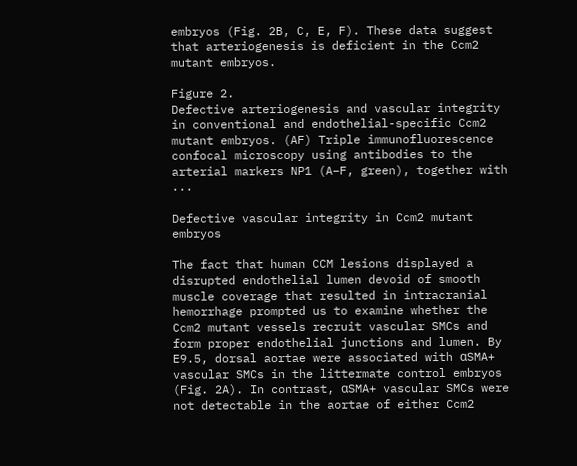embryos (Fig. 2B, C, E, F). These data suggest that arteriogenesis is deficient in the Ccm2 mutant embryos.

Figure 2.
Defective arteriogenesis and vascular integrity in conventional and endothelial-specific Ccm2 mutant embryos. (AF) Triple immunofluorescence confocal microscopy using antibodies to the arterial markers NP1 (A–F, green), together with ...

Defective vascular integrity in Ccm2 mutant embryos

The fact that human CCM lesions displayed a disrupted endothelial lumen devoid of smooth muscle coverage that resulted in intracranial hemorrhage prompted us to examine whether the Ccm2 mutant vessels recruit vascular SMCs and form proper endothelial junctions and lumen. By E9.5, dorsal aortae were associated with αSMA+ vascular SMCs in the littermate control embryos (Fig. 2A). In contrast, αSMA+ vascular SMCs were not detectable in the aortae of either Ccm2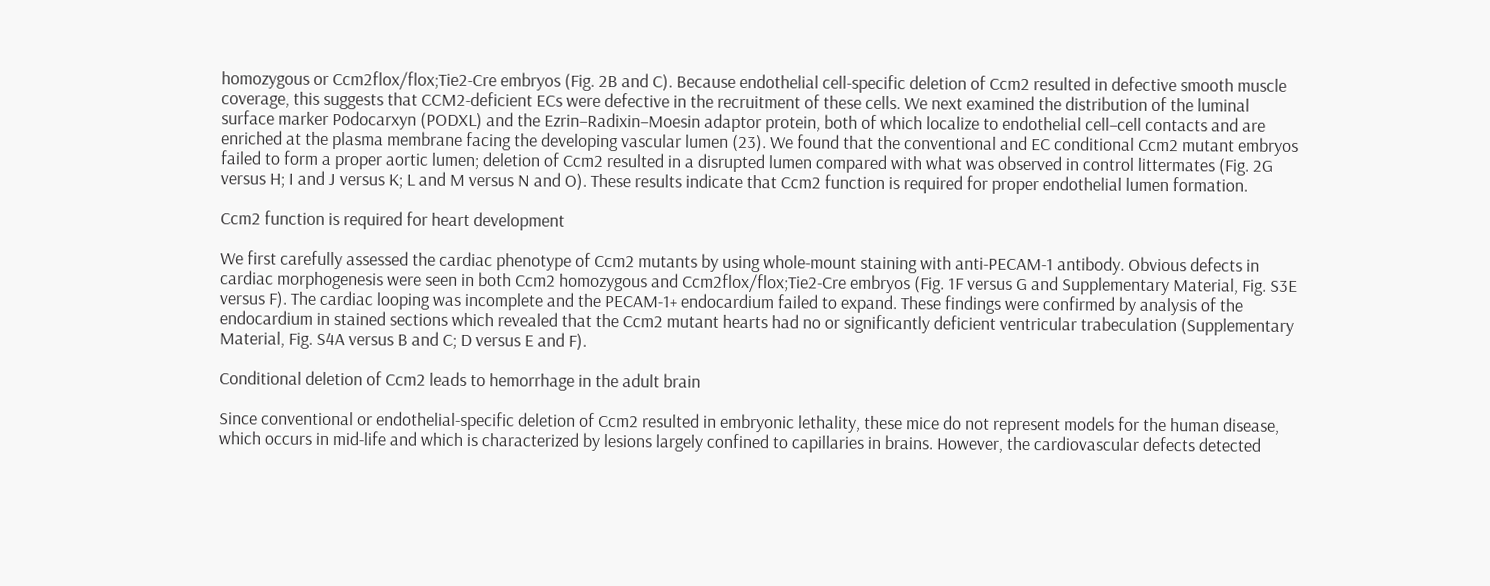homozygous or Ccm2flox/flox;Tie2-Cre embryos (Fig. 2B and C). Because endothelial cell-specific deletion of Ccm2 resulted in defective smooth muscle coverage, this suggests that CCM2-deficient ECs were defective in the recruitment of these cells. We next examined the distribution of the luminal surface marker Podocarxyn (PODXL) and the Ezrin–Radixin–Moesin adaptor protein, both of which localize to endothelial cell–cell contacts and are enriched at the plasma membrane facing the developing vascular lumen (23). We found that the conventional and EC conditional Ccm2 mutant embryos failed to form a proper aortic lumen; deletion of Ccm2 resulted in a disrupted lumen compared with what was observed in control littermates (Fig. 2G versus H; I and J versus K; L and M versus N and O). These results indicate that Ccm2 function is required for proper endothelial lumen formation.

Ccm2 function is required for heart development

We first carefully assessed the cardiac phenotype of Ccm2 mutants by using whole-mount staining with anti-PECAM-1 antibody. Obvious defects in cardiac morphogenesis were seen in both Ccm2 homozygous and Ccm2flox/flox;Tie2-Cre embryos (Fig. 1F versus G and Supplementary Material, Fig. S3E versus F). The cardiac looping was incomplete and the PECAM-1+ endocardium failed to expand. These findings were confirmed by analysis of the endocardium in stained sections which revealed that the Ccm2 mutant hearts had no or significantly deficient ventricular trabeculation (Supplementary Material, Fig. S4A versus B and C; D versus E and F).

Conditional deletion of Ccm2 leads to hemorrhage in the adult brain

Since conventional or endothelial-specific deletion of Ccm2 resulted in embryonic lethality, these mice do not represent models for the human disease, which occurs in mid-life and which is characterized by lesions largely confined to capillaries in brains. However, the cardiovascular defects detected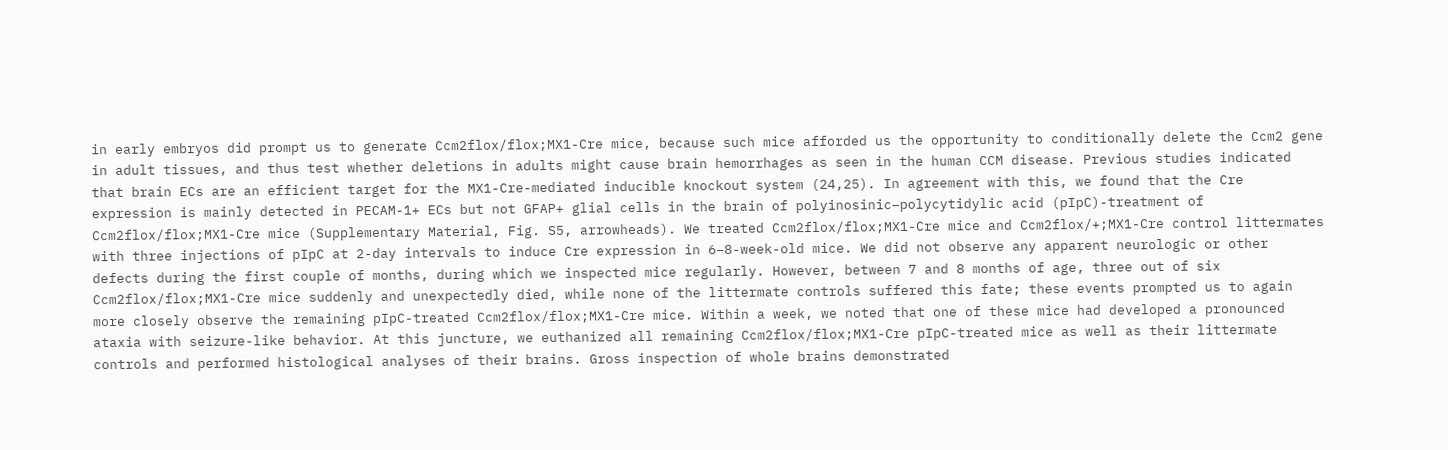in early embryos did prompt us to generate Ccm2flox/flox;MX1-Cre mice, because such mice afforded us the opportunity to conditionally delete the Ccm2 gene in adult tissues, and thus test whether deletions in adults might cause brain hemorrhages as seen in the human CCM disease. Previous studies indicated that brain ECs are an efficient target for the MX1-Cre-mediated inducible knockout system (24,25). In agreement with this, we found that the Cre expression is mainly detected in PECAM-1+ ECs but not GFAP+ glial cells in the brain of polyinosinic–polycytidylic acid (pIpC)-treatment of Ccm2flox/flox;MX1-Cre mice (Supplementary Material, Fig. S5, arrowheads). We treated Ccm2flox/flox;MX1-Cre mice and Ccm2flox/+;MX1-Cre control littermates with three injections of pIpC at 2-day intervals to induce Cre expression in 6–8-week-old mice. We did not observe any apparent neurologic or other defects during the first couple of months, during which we inspected mice regularly. However, between 7 and 8 months of age, three out of six Ccm2flox/flox;MX1-Cre mice suddenly and unexpectedly died, while none of the littermate controls suffered this fate; these events prompted us to again more closely observe the remaining pIpC-treated Ccm2flox/flox;MX1-Cre mice. Within a week, we noted that one of these mice had developed a pronounced ataxia with seizure-like behavior. At this juncture, we euthanized all remaining Ccm2flox/flox;MX1-Cre pIpC-treated mice as well as their littermate controls and performed histological analyses of their brains. Gross inspection of whole brains demonstrated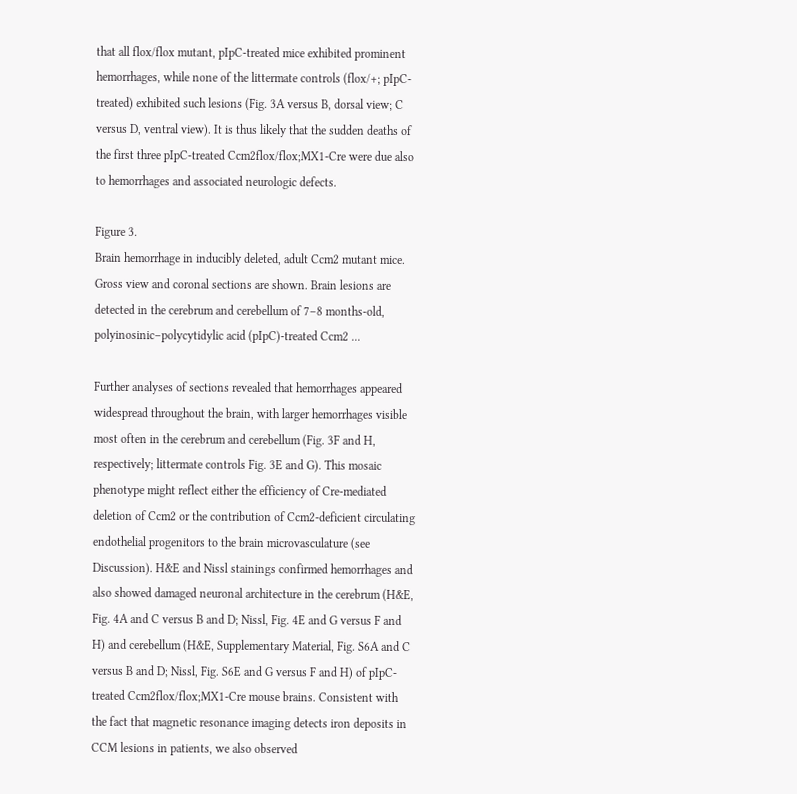that all flox/flox mutant, pIpC-treated mice exhibited prominent hemorrhages, while none of the littermate controls (flox/+; pIpC-treated) exhibited such lesions (Fig. 3A versus B, dorsal view; C versus D, ventral view). It is thus likely that the sudden deaths of the first three pIpC-treated Ccm2flox/flox;MX1-Cre were due also to hemorrhages and associated neurologic defects.

Figure 3.
Brain hemorrhage in inducibly deleted, adult Ccm2 mutant mice. Gross view and coronal sections are shown. Brain lesions are detected in the cerebrum and cerebellum of 7–8 months-old, polyinosinic–polycytidylic acid (pIpC)-treated Ccm2 ...

Further analyses of sections revealed that hemorrhages appeared widespread throughout the brain, with larger hemorrhages visible most often in the cerebrum and cerebellum (Fig. 3F and H, respectively; littermate controls Fig. 3E and G). This mosaic phenotype might reflect either the efficiency of Cre-mediated deletion of Ccm2 or the contribution of Ccm2-deficient circulating endothelial progenitors to the brain microvasculature (see Discussion). H&E and Nissl stainings confirmed hemorrhages and also showed damaged neuronal architecture in the cerebrum (H&E, Fig. 4A and C versus B and D; Nissl, Fig. 4E and G versus F and H) and cerebellum (H&E, Supplementary Material, Fig. S6A and C versus B and D; Nissl, Fig. S6E and G versus F and H) of pIpC-treated Ccm2flox/flox;MX1-Cre mouse brains. Consistent with the fact that magnetic resonance imaging detects iron deposits in CCM lesions in patients, we also observed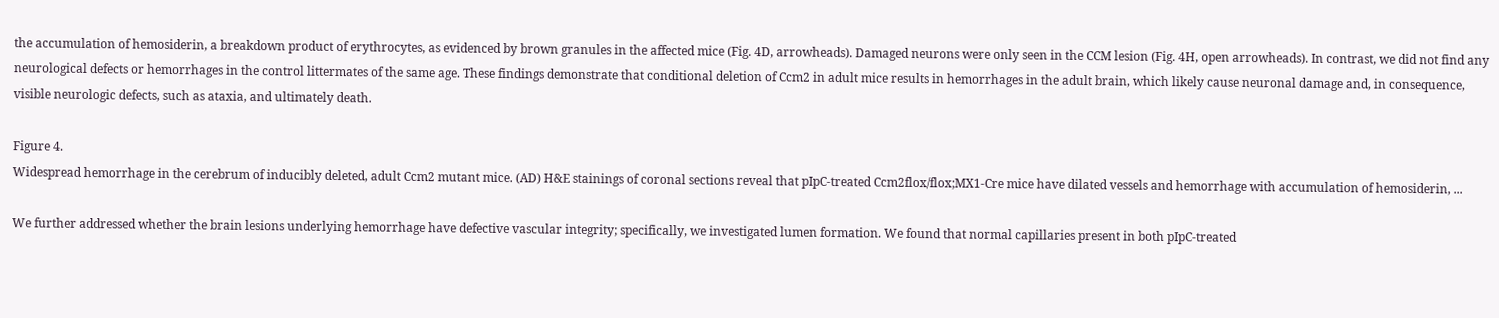the accumulation of hemosiderin, a breakdown product of erythrocytes, as evidenced by brown granules in the affected mice (Fig. 4D, arrowheads). Damaged neurons were only seen in the CCM lesion (Fig. 4H, open arrowheads). In contrast, we did not find any neurological defects or hemorrhages in the control littermates of the same age. These findings demonstrate that conditional deletion of Ccm2 in adult mice results in hemorrhages in the adult brain, which likely cause neuronal damage and, in consequence, visible neurologic defects, such as ataxia, and ultimately death.

Figure 4.
Widespread hemorrhage in the cerebrum of inducibly deleted, adult Ccm2 mutant mice. (AD) H&E stainings of coronal sections reveal that pIpC-treated Ccm2flox/flox;MX1-Cre mice have dilated vessels and hemorrhage with accumulation of hemosiderin, ...

We further addressed whether the brain lesions underlying hemorrhage have defective vascular integrity; specifically, we investigated lumen formation. We found that normal capillaries present in both pIpC-treated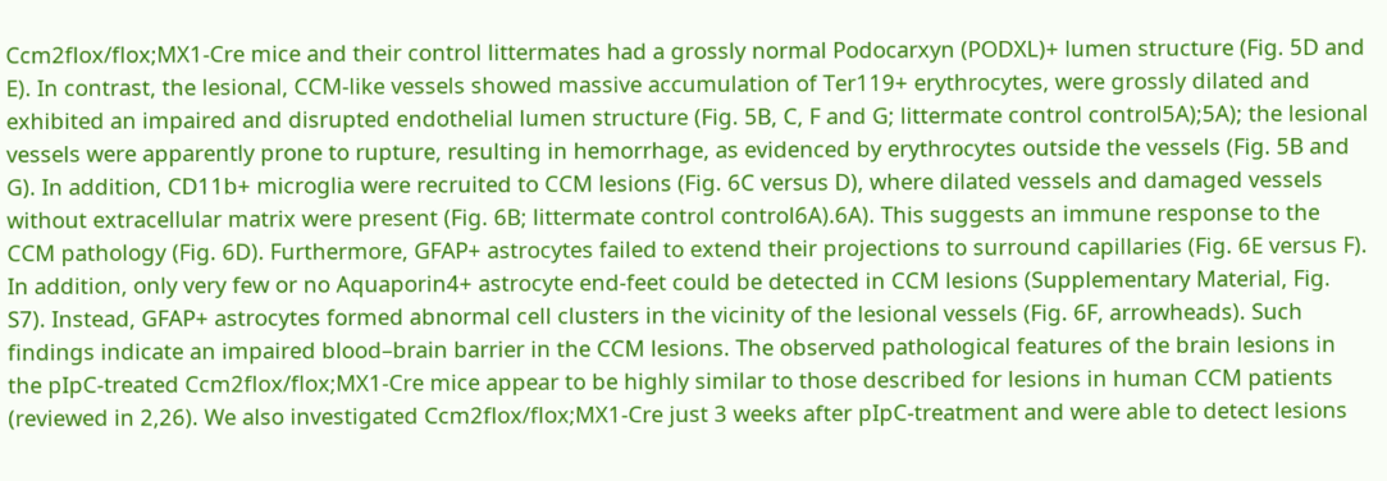Ccm2flox/flox;MX1-Cre mice and their control littermates had a grossly normal Podocarxyn (PODXL)+ lumen structure (Fig. 5D and E). In contrast, the lesional, CCM-like vessels showed massive accumulation of Ter119+ erythrocytes, were grossly dilated and exhibited an impaired and disrupted endothelial lumen structure (Fig. 5B, C, F and G; littermate control control5A);5A); the lesional vessels were apparently prone to rupture, resulting in hemorrhage, as evidenced by erythrocytes outside the vessels (Fig. 5B and G). In addition, CD11b+ microglia were recruited to CCM lesions (Fig. 6C versus D), where dilated vessels and damaged vessels without extracellular matrix were present (Fig. 6B; littermate control control6A).6A). This suggests an immune response to the CCM pathology (Fig. 6D). Furthermore, GFAP+ astrocytes failed to extend their projections to surround capillaries (Fig. 6E versus F). In addition, only very few or no Aquaporin4+ astrocyte end-feet could be detected in CCM lesions (Supplementary Material, Fig. S7). Instead, GFAP+ astrocytes formed abnormal cell clusters in the vicinity of the lesional vessels (Fig. 6F, arrowheads). Such findings indicate an impaired blood–brain barrier in the CCM lesions. The observed pathological features of the brain lesions in the pIpC-treated Ccm2flox/flox;MX1-Cre mice appear to be highly similar to those described for lesions in human CCM patients (reviewed in 2,26). We also investigated Ccm2flox/flox;MX1-Cre just 3 weeks after pIpC-treatment and were able to detect lesions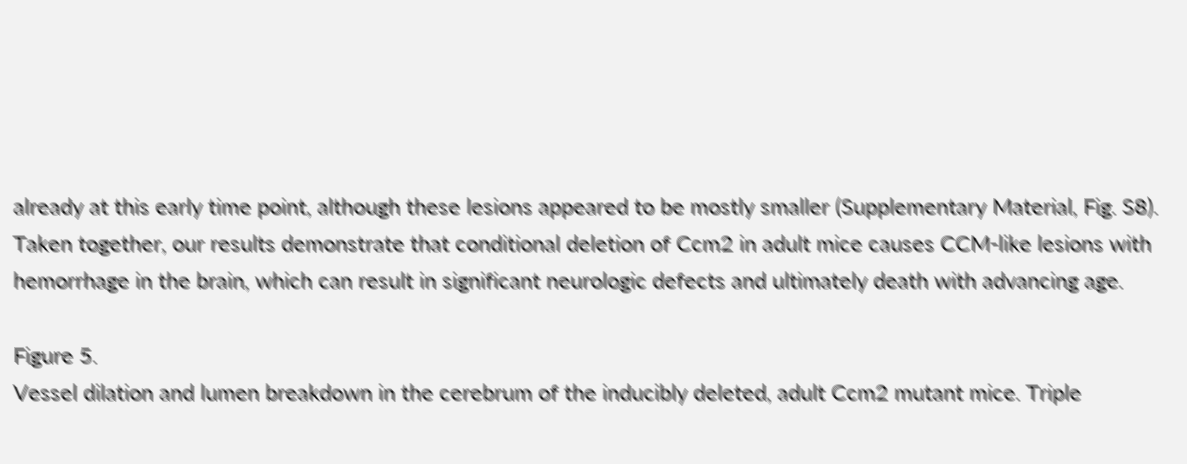already at this early time point, although these lesions appeared to be mostly smaller (Supplementary Material, Fig. S8). Taken together, our results demonstrate that conditional deletion of Ccm2 in adult mice causes CCM-like lesions with hemorrhage in the brain, which can result in significant neurologic defects and ultimately death with advancing age.

Figure 5.
Vessel dilation and lumen breakdown in the cerebrum of the inducibly deleted, adult Ccm2 mutant mice. Triple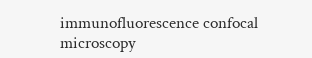immunofluorescence confocal microscopy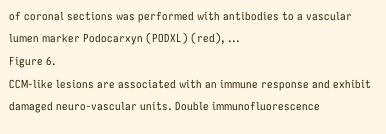of coronal sections was performed with antibodies to a vascular lumen marker Podocarxyn (PODXL) (red), ...
Figure 6.
CCM-like lesions are associated with an immune response and exhibit damaged neuro-vascular units. Double immunofluorescence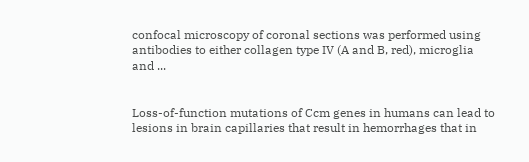confocal microscopy of coronal sections was performed using antibodies to either collagen type IV (A and B, red), microglia and ...


Loss-of-function mutations of Ccm genes in humans can lead to lesions in brain capillaries that result in hemorrhages that in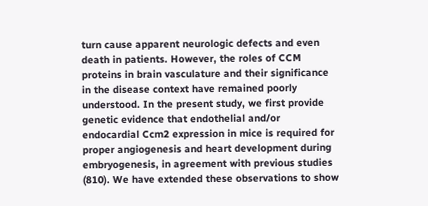turn cause apparent neurologic defects and even death in patients. However, the roles of CCM proteins in brain vasculature and their significance in the disease context have remained poorly understood. In the present study, we first provide genetic evidence that endothelial and/or endocardial Ccm2 expression in mice is required for proper angiogenesis and heart development during embryogenesis, in agreement with previous studies (810). We have extended these observations to show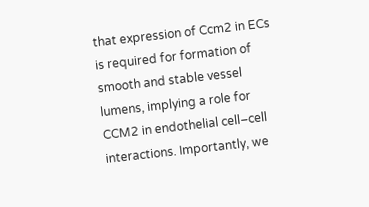that expression of Ccm2 in ECs is required for formation of smooth and stable vessel lumens, implying a role for CCM2 in endothelial cell–cell interactions. Importantly, we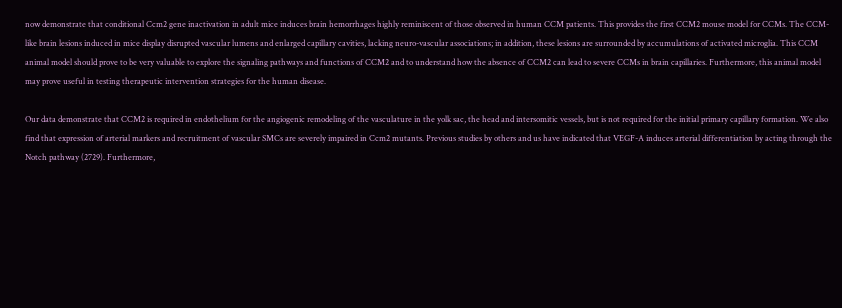now demonstrate that conditional Ccm2 gene inactivation in adult mice induces brain hemorrhages highly reminiscent of those observed in human CCM patients. This provides the first CCM2 mouse model for CCMs. The CCM-like brain lesions induced in mice display disrupted vascular lumens and enlarged capillary cavities, lacking neuro-vascular associations; in addition, these lesions are surrounded by accumulations of activated microglia. This CCM animal model should prove to be very valuable to explore the signaling pathways and functions of CCM2 and to understand how the absence of CCM2 can lead to severe CCMs in brain capillaries. Furthermore, this animal model may prove useful in testing therapeutic intervention strategies for the human disease.

Our data demonstrate that CCM2 is required in endothelium for the angiogenic remodeling of the vasculature in the yolk sac, the head and intersomitic vessels, but is not required for the initial primary capillary formation. We also find that expression of arterial markers and recruitment of vascular SMCs are severely impaired in Ccm2 mutants. Previous studies by others and us have indicated that VEGF-A induces arterial differentiation by acting through the Notch pathway (2729). Furthermore,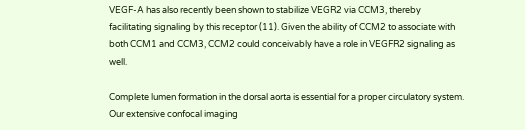VEGF-A has also recently been shown to stabilize VEGR2 via CCM3, thereby facilitating signaling by this receptor (11). Given the ability of CCM2 to associate with both CCM1 and CCM3, CCM2 could conceivably have a role in VEGFR2 signaling as well.

Complete lumen formation in the dorsal aorta is essential for a proper circulatory system. Our extensive confocal imaging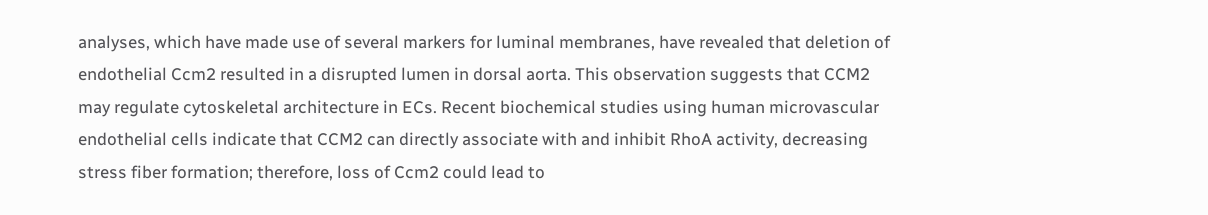analyses, which have made use of several markers for luminal membranes, have revealed that deletion of endothelial Ccm2 resulted in a disrupted lumen in dorsal aorta. This observation suggests that CCM2 may regulate cytoskeletal architecture in ECs. Recent biochemical studies using human microvascular endothelial cells indicate that CCM2 can directly associate with and inhibit RhoA activity, decreasing stress fiber formation; therefore, loss of Ccm2 could lead to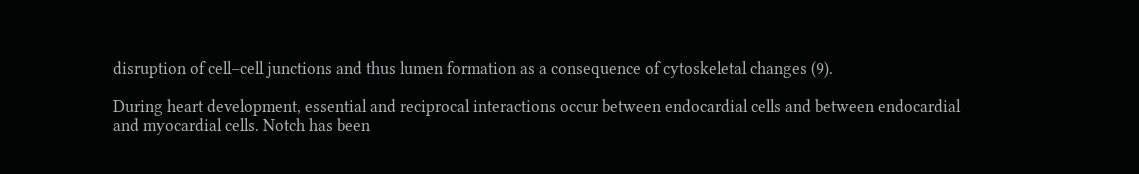disruption of cell–cell junctions and thus lumen formation as a consequence of cytoskeletal changes (9).

During heart development, essential and reciprocal interactions occur between endocardial cells and between endocardial and myocardial cells. Notch has been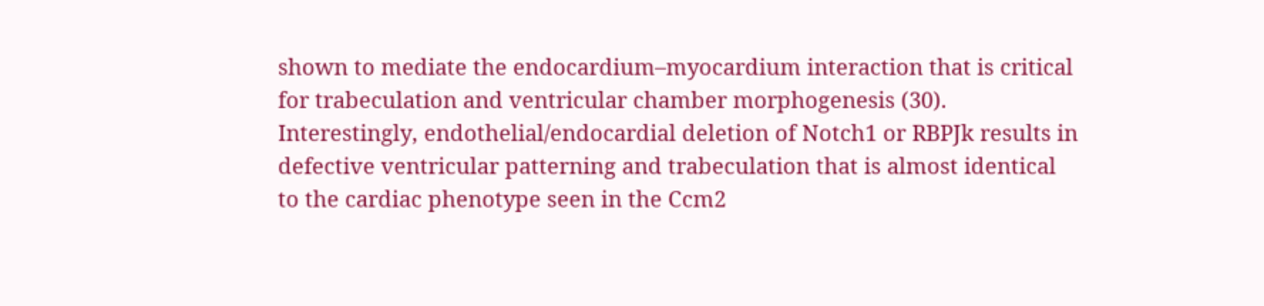shown to mediate the endocardium–myocardium interaction that is critical for trabeculation and ventricular chamber morphogenesis (30). Interestingly, endothelial/endocardial deletion of Notch1 or RBPJk results in defective ventricular patterning and trabeculation that is almost identical to the cardiac phenotype seen in the Ccm2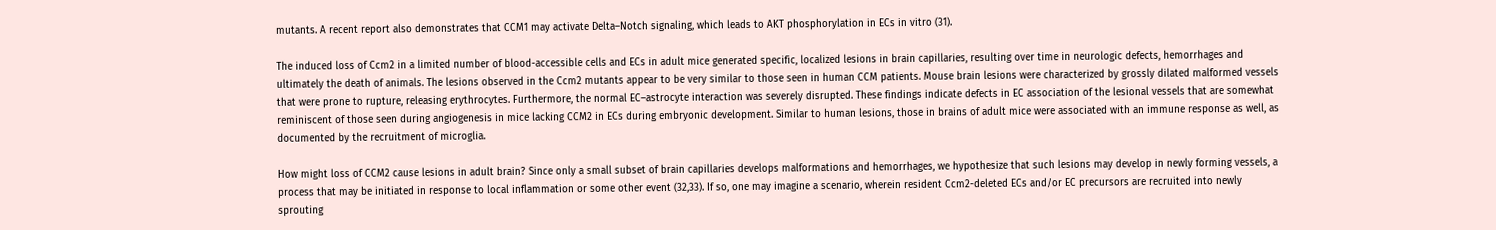mutants. A recent report also demonstrates that CCM1 may activate Delta–Notch signaling, which leads to AKT phosphorylation in ECs in vitro (31).

The induced loss of Ccm2 in a limited number of blood-accessible cells and ECs in adult mice generated specific, localized lesions in brain capillaries, resulting over time in neurologic defects, hemorrhages and ultimately the death of animals. The lesions observed in the Ccm2 mutants appear to be very similar to those seen in human CCM patients. Mouse brain lesions were characterized by grossly dilated malformed vessels that were prone to rupture, releasing erythrocytes. Furthermore, the normal EC–astrocyte interaction was severely disrupted. These findings indicate defects in EC association of the lesional vessels that are somewhat reminiscent of those seen during angiogenesis in mice lacking CCM2 in ECs during embryonic development. Similar to human lesions, those in brains of adult mice were associated with an immune response as well, as documented by the recruitment of microglia.

How might loss of CCM2 cause lesions in adult brain? Since only a small subset of brain capillaries develops malformations and hemorrhages, we hypothesize that such lesions may develop in newly forming vessels, a process that may be initiated in response to local inflammation or some other event (32,33). If so, one may imagine a scenario, wherein resident Ccm2-deleted ECs and/or EC precursors are recruited into newly sprouting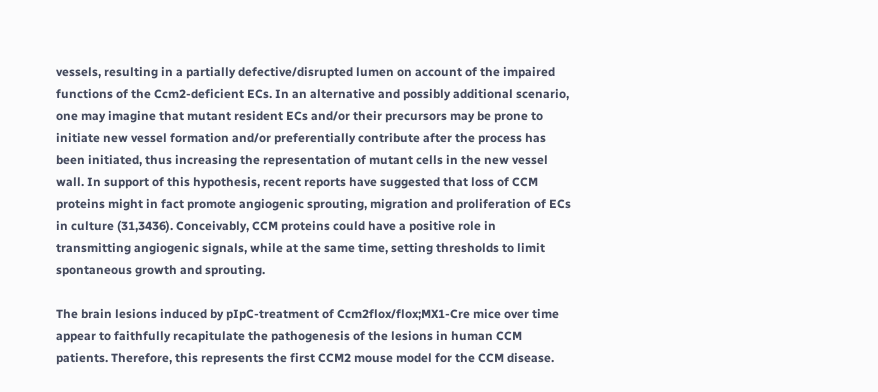vessels, resulting in a partially defective/disrupted lumen on account of the impaired functions of the Ccm2-deficient ECs. In an alternative and possibly additional scenario, one may imagine that mutant resident ECs and/or their precursors may be prone to initiate new vessel formation and/or preferentially contribute after the process has been initiated, thus increasing the representation of mutant cells in the new vessel wall. In support of this hypothesis, recent reports have suggested that loss of CCM proteins might in fact promote angiogenic sprouting, migration and proliferation of ECs in culture (31,3436). Conceivably, CCM proteins could have a positive role in transmitting angiogenic signals, while at the same time, setting thresholds to limit spontaneous growth and sprouting.

The brain lesions induced by pIpC-treatment of Ccm2flox/flox;MX1-Cre mice over time appear to faithfully recapitulate the pathogenesis of the lesions in human CCM patients. Therefore, this represents the first CCM2 mouse model for the CCM disease.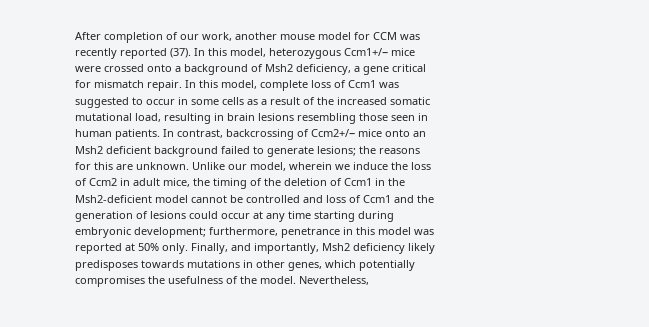After completion of our work, another mouse model for CCM was recently reported (37). In this model, heterozygous Ccm1+/− mice were crossed onto a background of Msh2 deficiency, a gene critical for mismatch repair. In this model, complete loss of Ccm1 was suggested to occur in some cells as a result of the increased somatic mutational load, resulting in brain lesions resembling those seen in human patients. In contrast, backcrossing of Ccm2+/− mice onto an Msh2 deficient background failed to generate lesions; the reasons for this are unknown. Unlike our model, wherein we induce the loss of Ccm2 in adult mice, the timing of the deletion of Ccm1 in the Msh2-deficient model cannot be controlled and loss of Ccm1 and the generation of lesions could occur at any time starting during embryonic development; furthermore, penetrance in this model was reported at 50% only. Finally, and importantly, Msh2 deficiency likely predisposes towards mutations in other genes, which potentially compromises the usefulness of the model. Nevertheless,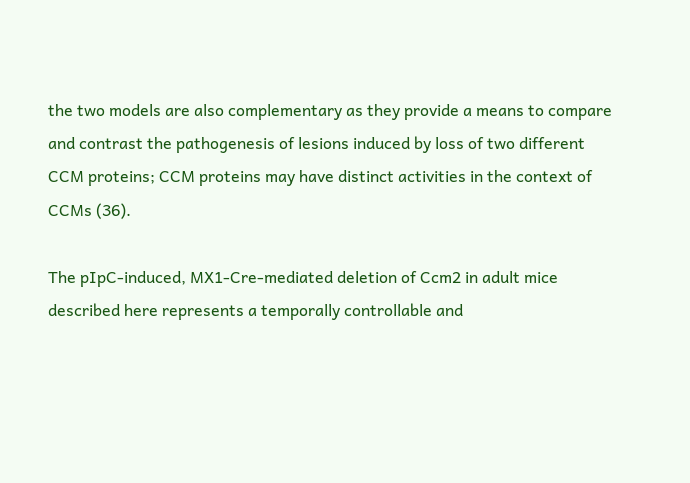the two models are also complementary as they provide a means to compare and contrast the pathogenesis of lesions induced by loss of two different CCM proteins; CCM proteins may have distinct activities in the context of CCMs (36).

The pIpC-induced, MX1-Cre-mediated deletion of Ccm2 in adult mice described here represents a temporally controllable and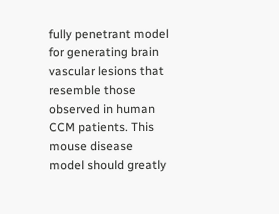fully penetrant model for generating brain vascular lesions that resemble those observed in human CCM patients. This mouse disease model should greatly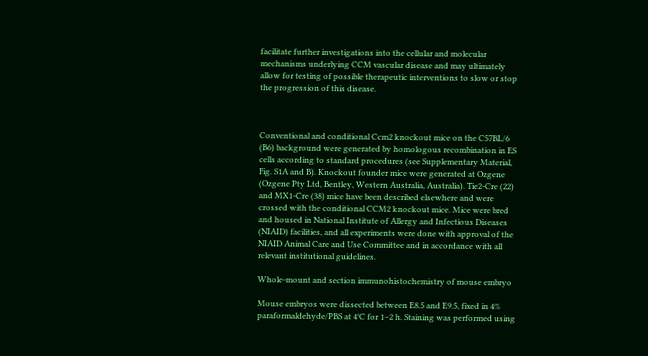facilitate further investigations into the cellular and molecular mechanisms underlying CCM vascular disease and may ultimately allow for testing of possible therapeutic interventions to slow or stop the progression of this disease.



Conventional and conditional Ccm2 knockout mice on the C57BL/6 (B6) background were generated by homologous recombination in ES cells according to standard procedures (see Supplementary Material, Fig. S1A and B). Knockout founder mice were generated at Ozgene (Ozgene Pty Ltd, Bentley, Western Australia, Australia). Tie2-Cre (22) and MX1-Cre (38) mice have been described elsewhere and were crossed with the conditional CCM2 knockout mice. Mice were bred and housed in National Institute of Allergy and Infectious Diseases (NIAID) facilities, and all experiments were done with approval of the NIAID Animal Care and Use Committee and in accordance with all relevant institutional guidelines.

Whole-mount and section immunohistochemistry of mouse embryo

Mouse embryos were dissected between E8.5 and E9.5, fixed in 4% paraformaldehyde/PBS at 4°C for 1–2 h. Staining was performed using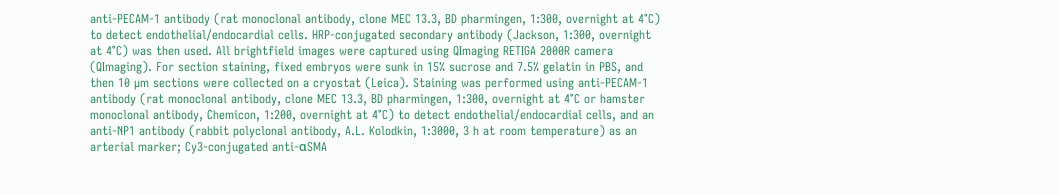anti-PECAM-1 antibody (rat monoclonal antibody, clone MEC 13.3, BD pharmingen, 1:300, overnight at 4°C) to detect endothelial/endocardial cells. HRP-conjugated secondary antibody (Jackson, 1:300, overnight at 4°C) was then used. All brightfield images were captured using QImaging RETIGA 2000R camera (QImaging). For section staining, fixed embryos were sunk in 15% sucrose and 7.5% gelatin in PBS, and then 10 µm sections were collected on a cryostat (Leica). Staining was performed using anti-PECAM-1 antibody (rat monoclonal antibody, clone MEC 13.3, BD pharmingen, 1:300, overnight at 4°C or hamster monoclonal antibody, Chemicon, 1:200, overnight at 4°C) to detect endothelial/endocardial cells, and an anti-NP1 antibody (rabbit polyclonal antibody, A.L. Kolodkin, 1:3000, 3 h at room temperature) as an arterial marker; Cy3-conjugated anti-αSMA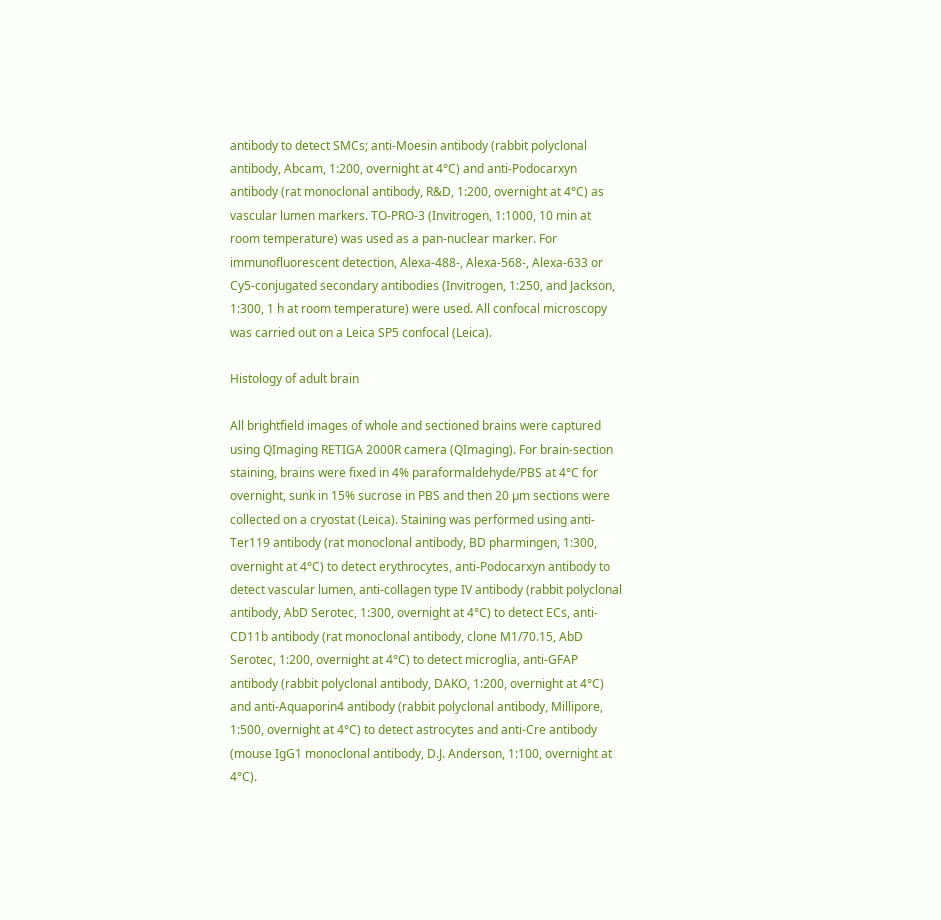antibody to detect SMCs; anti-Moesin antibody (rabbit polyclonal antibody, Abcam, 1:200, overnight at 4°C) and anti-Podocarxyn antibody (rat monoclonal antibody, R&D, 1:200, overnight at 4°C) as vascular lumen markers. TO-PRO-3 (Invitrogen, 1:1000, 10 min at room temperature) was used as a pan-nuclear marker. For immunofluorescent detection, Alexa-488-, Alexa-568-, Alexa-633 or Cy5-conjugated secondary antibodies (Invitrogen, 1:250, and Jackson, 1:300, 1 h at room temperature) were used. All confocal microscopy was carried out on a Leica SP5 confocal (Leica).

Histology of adult brain

All brightfield images of whole and sectioned brains were captured using QImaging RETIGA 2000R camera (QImaging). For brain-section staining, brains were fixed in 4% paraformaldehyde/PBS at 4°C for overnight, sunk in 15% sucrose in PBS and then 20 µm sections were collected on a cryostat (Leica). Staining was performed using anti-Ter119 antibody (rat monoclonal antibody, BD pharmingen, 1:300, overnight at 4°C) to detect erythrocytes, anti-Podocarxyn antibody to detect vascular lumen, anti-collagen type IV antibody (rabbit polyclonal antibody, AbD Serotec, 1:300, overnight at 4°C) to detect ECs, anti-CD11b antibody (rat monoclonal antibody, clone M1/70.15, AbD Serotec, 1:200, overnight at 4°C) to detect microglia, anti-GFAP antibody (rabbit polyclonal antibody, DAKO, 1:200, overnight at 4°C) and anti-Aquaporin4 antibody (rabbit polyclonal antibody, Millipore, 1:500, overnight at 4°C) to detect astrocytes and anti-Cre antibody (mouse IgG1 monoclonal antibody, D.J. Anderson, 1:100, overnight at 4°C).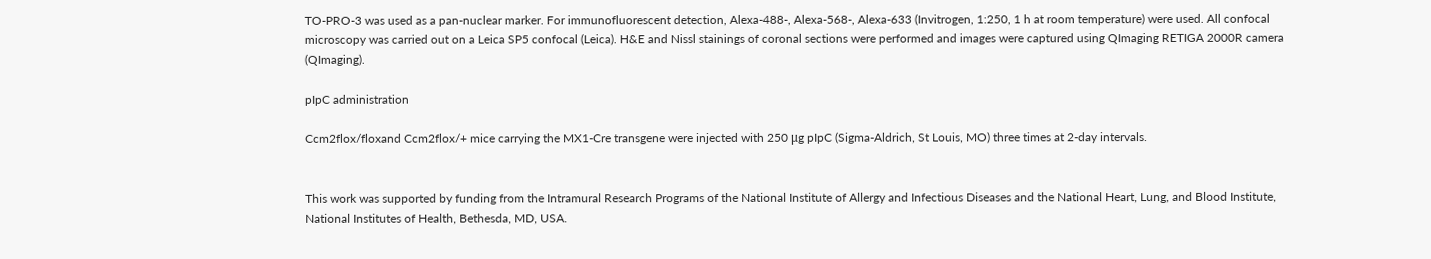TO-PRO-3 was used as a pan-nuclear marker. For immunofluorescent detection, Alexa-488-, Alexa-568-, Alexa-633 (Invitrogen, 1:250, 1 h at room temperature) were used. All confocal microscopy was carried out on a Leica SP5 confocal (Leica). H&E and Nissl stainings of coronal sections were performed and images were captured using QImaging RETIGA 2000R camera (QImaging).

pIpC administration

Ccm2flox/floxand Ccm2flox/+ mice carrying the MX1-Cre transgene were injected with 250 μg pIpC (Sigma-Aldrich, St Louis, MO) three times at 2-day intervals.


This work was supported by funding from the Intramural Research Programs of the National Institute of Allergy and Infectious Diseases and the National Heart, Lung, and Blood Institute, National Institutes of Health, Bethesda, MD, USA.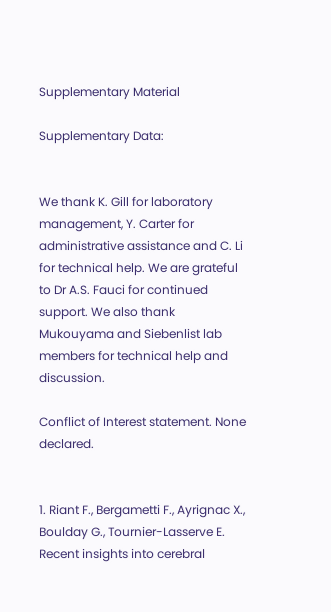Supplementary Material

Supplementary Data:


We thank K. Gill for laboratory management, Y. Carter for administrative assistance and C. Li for technical help. We are grateful to Dr A.S. Fauci for continued support. We also thank Mukouyama and Siebenlist lab members for technical help and discussion.

Conflict of Interest statement. None declared.


1. Riant F., Bergametti F., Ayrignac X., Boulday G., Tournier-Lasserve E. Recent insights into cerebral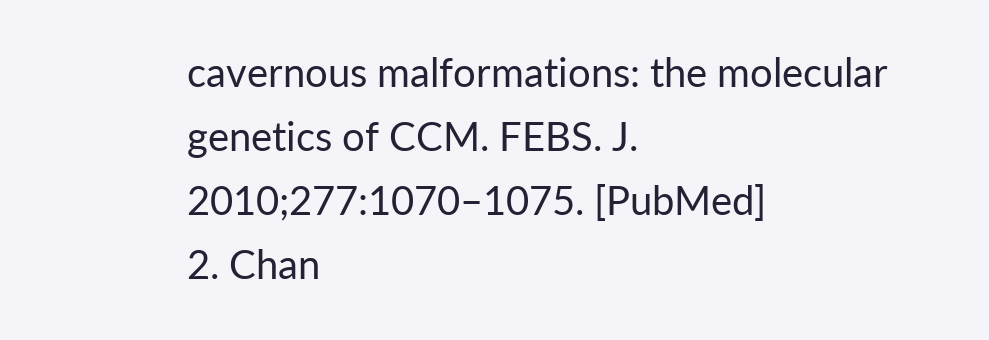cavernous malformations: the molecular genetics of CCM. FEBS. J. 2010;277:1070–1075. [PubMed]
2. Chan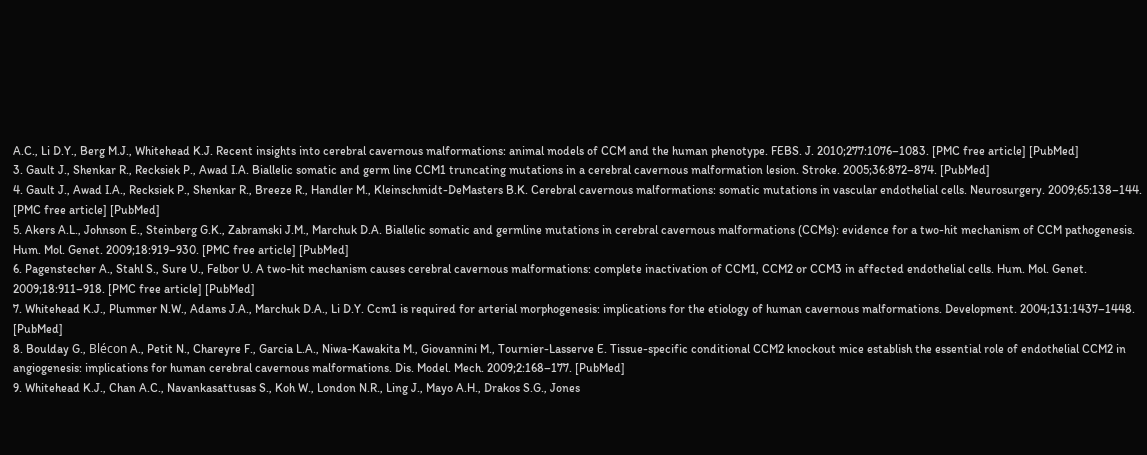A.C., Li D.Y., Berg M.J., Whitehead K.J. Recent insights into cerebral cavernous malformations: animal models of CCM and the human phenotype. FEBS. J. 2010;277:1076–1083. [PMC free article] [PubMed]
3. Gault J., Shenkar R., Recksiek P., Awad I.A. Biallelic somatic and germ line CCM1 truncating mutations in a cerebral cavernous malformation lesion. Stroke. 2005;36:872–874. [PubMed]
4. Gault J., Awad I.A., Recksiek P., Shenkar R., Breeze R., Handler M., Kleinschmidt-DeMasters B.K. Cerebral cavernous malformations: somatic mutations in vascular endothelial cells. Neurosurgery. 2009;65:138–144. [PMC free article] [PubMed]
5. Akers A.L., Johnson E., Steinberg G.K., Zabramski J.M., Marchuk D.A. Biallelic somatic and germline mutations in cerebral cavernous malformations (CCMs): evidence for a two-hit mechanism of CCM pathogenesis. Hum. Mol. Genet. 2009;18:919–930. [PMC free article] [PubMed]
6. Pagenstecher A., Stahl S., Sure U., Felbor U. A two-hit mechanism causes cerebral cavernous malformations: complete inactivation of CCM1, CCM2 or CCM3 in affected endothelial cells. Hum. Mol. Genet. 2009;18:911–918. [PMC free article] [PubMed]
7. Whitehead K.J., Plummer N.W., Adams J.A., Marchuk D.A., Li D.Y. Ccm1 is required for arterial morphogenesis: implications for the etiology of human cavernous malformations. Development. 2004;131:1437–1448. [PubMed]
8. Boulday G., Blécon A., Petit N., Chareyre F., Garcia L.A., Niwa-Kawakita M., Giovannini M., Tournier-Lasserve E. Tissue-specific conditional CCM2 knockout mice establish the essential role of endothelial CCM2 in angiogenesis: implications for human cerebral cavernous malformations. Dis. Model. Mech. 2009;2:168–177. [PubMed]
9. Whitehead K.J., Chan A.C., Navankasattusas S., Koh W., London N.R., Ling J., Mayo A.H., Drakos S.G., Jones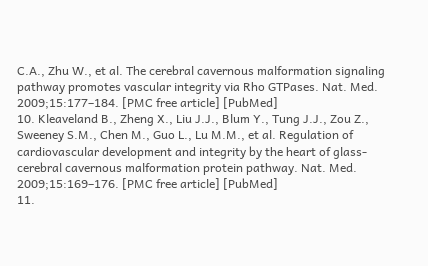C.A., Zhu W., et al. The cerebral cavernous malformation signaling pathway promotes vascular integrity via Rho GTPases. Nat. Med. 2009;15:177–184. [PMC free article] [PubMed]
10. Kleaveland B., Zheng X., Liu J.J., Blum Y., Tung J.J., Zou Z., Sweeney S.M., Chen M., Guo L., Lu M.M., et al. Regulation of cardiovascular development and integrity by the heart of glass-cerebral cavernous malformation protein pathway. Nat. Med. 2009;15:169–176. [PMC free article] [PubMed]
11.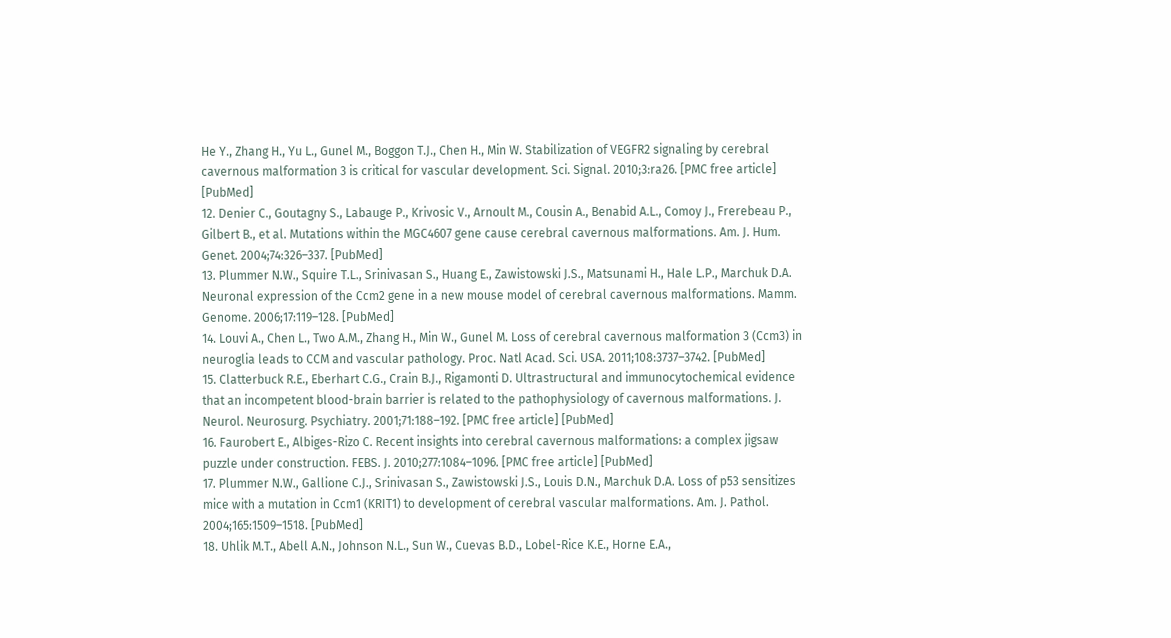He Y., Zhang H., Yu L., Gunel M., Boggon T.J., Chen H., Min W. Stabilization of VEGFR2 signaling by cerebral cavernous malformation 3 is critical for vascular development. Sci. Signal. 2010;3:ra26. [PMC free article] [PubMed]
12. Denier C., Goutagny S., Labauge P., Krivosic V., Arnoult M., Cousin A., Benabid A.L., Comoy J., Frerebeau P., Gilbert B., et al. Mutations within the MGC4607 gene cause cerebral cavernous malformations. Am. J. Hum. Genet. 2004;74:326–337. [PubMed]
13. Plummer N.W., Squire T.L., Srinivasan S., Huang E., Zawistowski J.S., Matsunami H., Hale L.P., Marchuk D.A. Neuronal expression of the Ccm2 gene in a new mouse model of cerebral cavernous malformations. Mamm. Genome. 2006;17:119–128. [PubMed]
14. Louvi A., Chen L., Two A.M., Zhang H., Min W., Gunel M. Loss of cerebral cavernous malformation 3 (Ccm3) in neuroglia leads to CCM and vascular pathology. Proc. Natl Acad. Sci. USA. 2011;108:3737–3742. [PubMed]
15. Clatterbuck R.E., Eberhart C.G., Crain B.J., Rigamonti D. Ultrastructural and immunocytochemical evidence that an incompetent blood-brain barrier is related to the pathophysiology of cavernous malformations. J. Neurol. Neurosurg. Psychiatry. 2001;71:188–192. [PMC free article] [PubMed]
16. Faurobert E., Albiges-Rizo C. Recent insights into cerebral cavernous malformations: a complex jigsaw puzzle under construction. FEBS. J. 2010;277:1084–1096. [PMC free article] [PubMed]
17. Plummer N.W., Gallione C.J., Srinivasan S., Zawistowski J.S., Louis D.N., Marchuk D.A. Loss of p53 sensitizes mice with a mutation in Ccm1 (KRIT1) to development of cerebral vascular malformations. Am. J. Pathol. 2004;165:1509–1518. [PubMed]
18. Uhlik M.T., Abell A.N., Johnson N.L., Sun W., Cuevas B.D., Lobel-Rice K.E., Horne E.A.,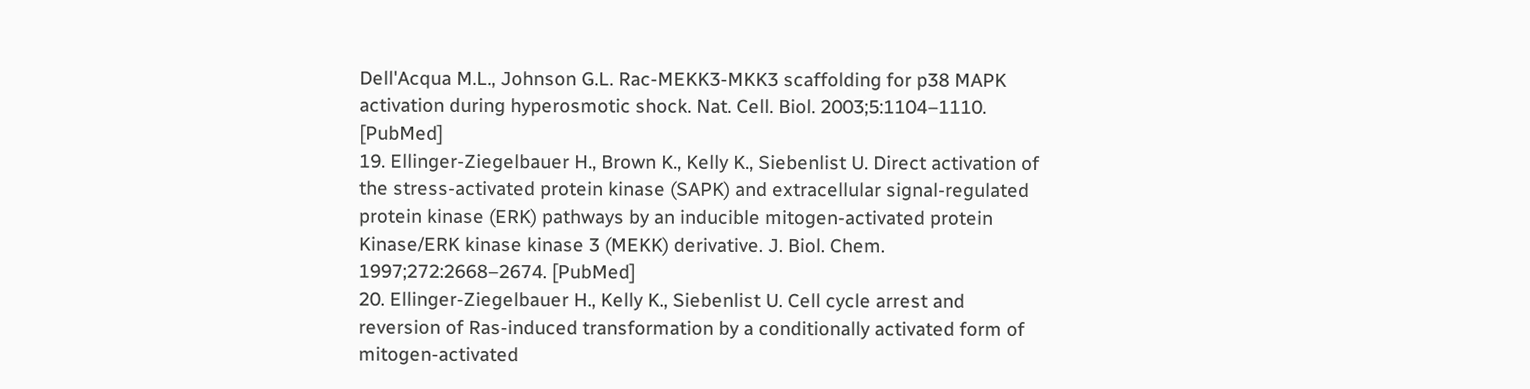Dell'Acqua M.L., Johnson G.L. Rac-MEKK3-MKK3 scaffolding for p38 MAPK activation during hyperosmotic shock. Nat. Cell. Biol. 2003;5:1104–1110. [PubMed]
19. Ellinger-Ziegelbauer H., Brown K., Kelly K., Siebenlist U. Direct activation of the stress-activated protein kinase (SAPK) and extracellular signal-regulated protein kinase (ERK) pathways by an inducible mitogen-activated protein Kinase/ERK kinase kinase 3 (MEKK) derivative. J. Biol. Chem. 1997;272:2668–2674. [PubMed]
20. Ellinger-Ziegelbauer H., Kelly K., Siebenlist U. Cell cycle arrest and reversion of Ras-induced transformation by a conditionally activated form of mitogen-activated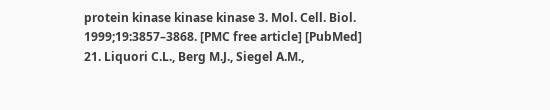protein kinase kinase kinase 3. Mol. Cell. Biol. 1999;19:3857–3868. [PMC free article] [PubMed]
21. Liquori C.L., Berg M.J., Siegel A.M.,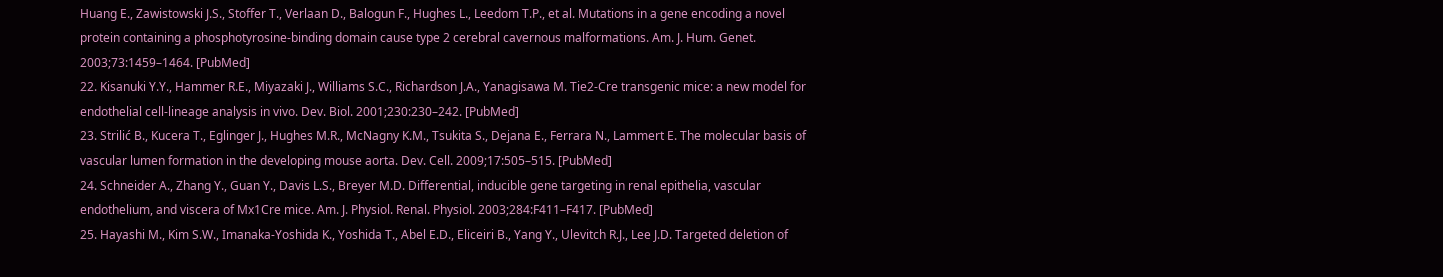Huang E., Zawistowski J.S., Stoffer T., Verlaan D., Balogun F., Hughes L., Leedom T.P., et al. Mutations in a gene encoding a novel protein containing a phosphotyrosine-binding domain cause type 2 cerebral cavernous malformations. Am. J. Hum. Genet. 2003;73:1459–1464. [PubMed]
22. Kisanuki Y.Y., Hammer R.E., Miyazaki J., Williams S.C., Richardson J.A., Yanagisawa M. Tie2-Cre transgenic mice: a new model for endothelial cell-lineage analysis in vivo. Dev. Biol. 2001;230:230–242. [PubMed]
23. Strilić B., Kucera T., Eglinger J., Hughes M.R., McNagny K.M., Tsukita S., Dejana E., Ferrara N., Lammert E. The molecular basis of vascular lumen formation in the developing mouse aorta. Dev. Cell. 2009;17:505–515. [PubMed]
24. Schneider A., Zhang Y., Guan Y., Davis L.S., Breyer M.D. Differential, inducible gene targeting in renal epithelia, vascular endothelium, and viscera of Mx1Cre mice. Am. J. Physiol. Renal. Physiol. 2003;284:F411–F417. [PubMed]
25. Hayashi M., Kim S.W., Imanaka-Yoshida K., Yoshida T., Abel E.D., Eliceiri B., Yang Y., Ulevitch R.J., Lee J.D. Targeted deletion of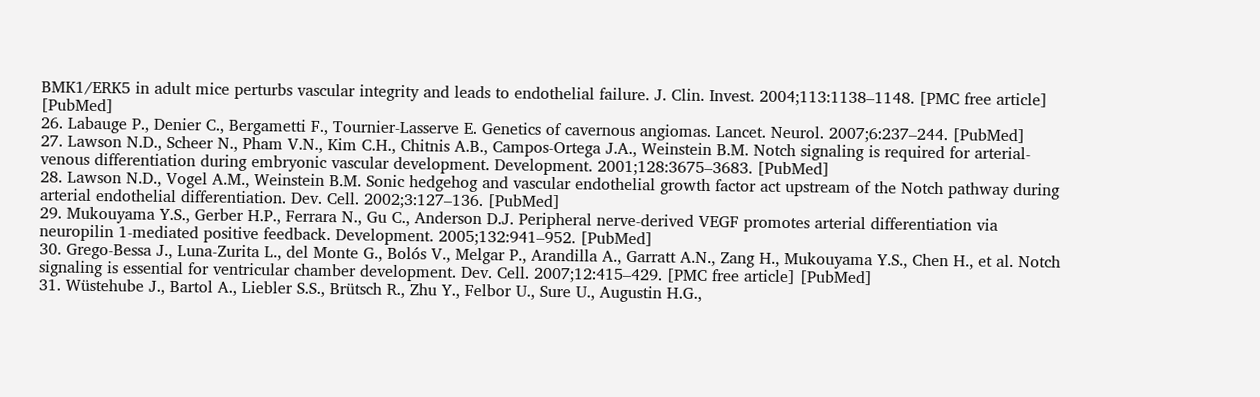BMK1/ERK5 in adult mice perturbs vascular integrity and leads to endothelial failure. J. Clin. Invest. 2004;113:1138–1148. [PMC free article] [PubMed]
26. Labauge P., Denier C., Bergametti F., Tournier-Lasserve E. Genetics of cavernous angiomas. Lancet. Neurol. 2007;6:237–244. [PubMed]
27. Lawson N.D., Scheer N., Pham V.N., Kim C.H., Chitnis A.B., Campos-Ortega J.A., Weinstein B.M. Notch signaling is required for arterial-venous differentiation during embryonic vascular development. Development. 2001;128:3675–3683. [PubMed]
28. Lawson N.D., Vogel A.M., Weinstein B.M. Sonic hedgehog and vascular endothelial growth factor act upstream of the Notch pathway during arterial endothelial differentiation. Dev. Cell. 2002;3:127–136. [PubMed]
29. Mukouyama Y.S., Gerber H.P., Ferrara N., Gu C., Anderson D.J. Peripheral nerve-derived VEGF promotes arterial differentiation via neuropilin 1-mediated positive feedback. Development. 2005;132:941–952. [PubMed]
30. Grego-Bessa J., Luna-Zurita L., del Monte G., Bolós V., Melgar P., Arandilla A., Garratt A.N., Zang H., Mukouyama Y.S., Chen H., et al. Notch signaling is essential for ventricular chamber development. Dev. Cell. 2007;12:415–429. [PMC free article] [PubMed]
31. Wüstehube J., Bartol A., Liebler S.S., Brütsch R., Zhu Y., Felbor U., Sure U., Augustin H.G.,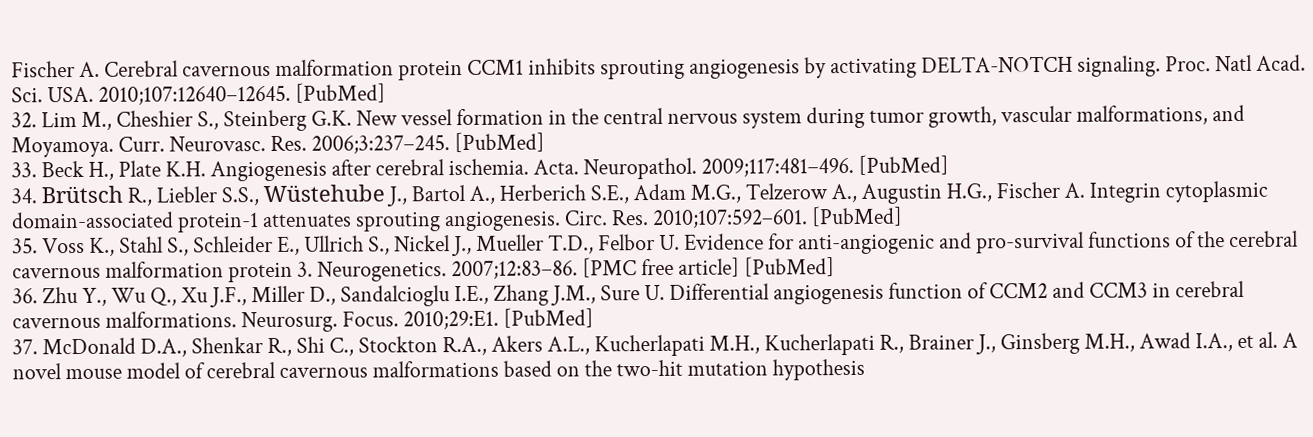Fischer A. Cerebral cavernous malformation protein CCM1 inhibits sprouting angiogenesis by activating DELTA-NOTCH signaling. Proc. Natl Acad. Sci. USA. 2010;107:12640–12645. [PubMed]
32. Lim M., Cheshier S., Steinberg G.K. New vessel formation in the central nervous system during tumor growth, vascular malformations, and Moyamoya. Curr. Neurovasc. Res. 2006;3:237–245. [PubMed]
33. Beck H., Plate K.H. Angiogenesis after cerebral ischemia. Acta. Neuropathol. 2009;117:481–496. [PubMed]
34. Brütsch R., Liebler S.S., Wüstehube J., Bartol A., Herberich S.E., Adam M.G., Telzerow A., Augustin H.G., Fischer A. Integrin cytoplasmic domain-associated protein-1 attenuates sprouting angiogenesis. Circ. Res. 2010;107:592–601. [PubMed]
35. Voss K., Stahl S., Schleider E., Ullrich S., Nickel J., Mueller T.D., Felbor U. Evidence for anti-angiogenic and pro-survival functions of the cerebral cavernous malformation protein 3. Neurogenetics. 2007;12:83–86. [PMC free article] [PubMed]
36. Zhu Y., Wu Q., Xu J.F., Miller D., Sandalcioglu I.E., Zhang J.M., Sure U. Differential angiogenesis function of CCM2 and CCM3 in cerebral cavernous malformations. Neurosurg. Focus. 2010;29:E1. [PubMed]
37. McDonald D.A., Shenkar R., Shi C., Stockton R.A., Akers A.L., Kucherlapati M.H., Kucherlapati R., Brainer J., Ginsberg M.H., Awad I.A., et al. A novel mouse model of cerebral cavernous malformations based on the two-hit mutation hypothesis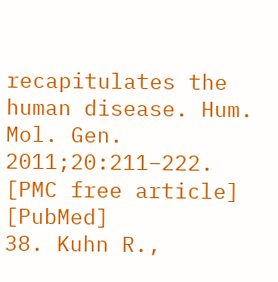recapitulates the human disease. Hum. Mol. Gen. 2011;20:211–222. [PMC free article] [PubMed]
38. Kuhn R.,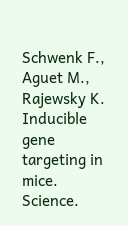Schwenk F., Aguet M., Rajewsky K. Inducible gene targeting in mice. Science.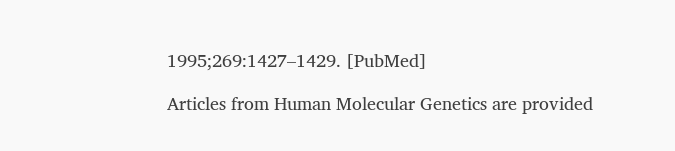1995;269:1427–1429. [PubMed]

Articles from Human Molecular Genetics are provided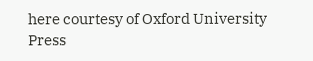here courtesy of Oxford University Press